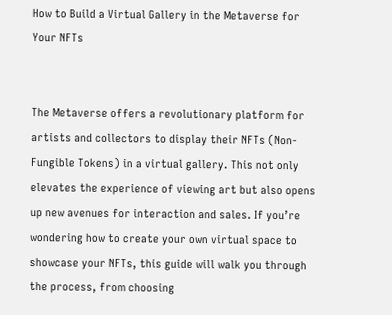How to Build a Virtual Gallery in the Metaverse for Your NFTs


The Metaverse offers a revolutionary platform for artists and collectors to display their NFTs (Non-Fungible Tokens) in a virtual gallery. This not only elevates the experience of viewing art but also opens up new avenues for interaction and sales. If you’re wondering how to create your own virtual space to showcase your NFTs, this guide will walk you through the process, from choosing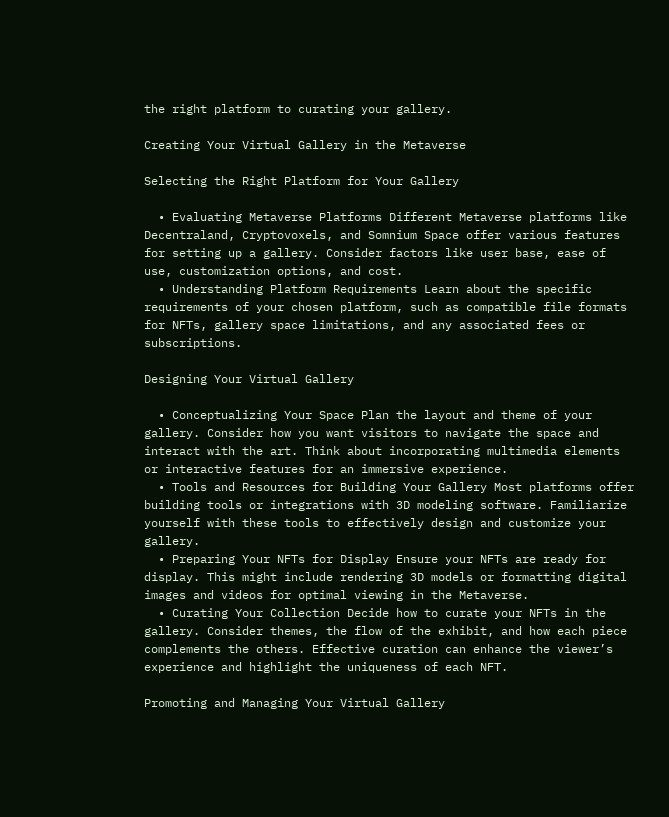the right platform to curating your gallery.

Creating Your Virtual Gallery in the Metaverse

Selecting the Right Platform for Your Gallery

  • Evaluating Metaverse Platforms Different Metaverse platforms like Decentraland, Cryptovoxels, and Somnium Space offer various features for setting up a gallery. Consider factors like user base, ease of use, customization options, and cost.
  • Understanding Platform Requirements Learn about the specific requirements of your chosen platform, such as compatible file formats for NFTs, gallery space limitations, and any associated fees or subscriptions.

Designing Your Virtual Gallery

  • Conceptualizing Your Space Plan the layout and theme of your gallery. Consider how you want visitors to navigate the space and interact with the art. Think about incorporating multimedia elements or interactive features for an immersive experience.
  • Tools and Resources for Building Your Gallery Most platforms offer building tools or integrations with 3D modeling software. Familiarize yourself with these tools to effectively design and customize your gallery.
  • Preparing Your NFTs for Display Ensure your NFTs are ready for display. This might include rendering 3D models or formatting digital images and videos for optimal viewing in the Metaverse.
  • Curating Your Collection Decide how to curate your NFTs in the gallery. Consider themes, the flow of the exhibit, and how each piece complements the others. Effective curation can enhance the viewer’s experience and highlight the uniqueness of each NFT.

Promoting and Managing Your Virtual Gallery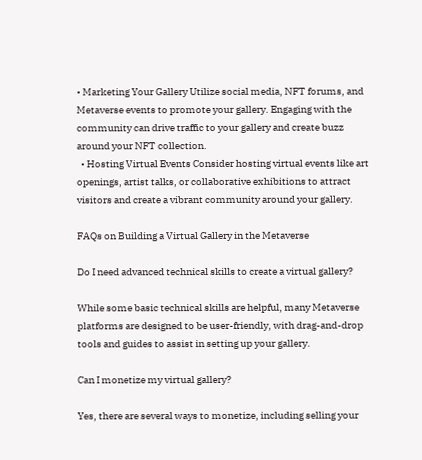• Marketing Your Gallery Utilize social media, NFT forums, and Metaverse events to promote your gallery. Engaging with the community can drive traffic to your gallery and create buzz around your NFT collection.
  • Hosting Virtual Events Consider hosting virtual events like art openings, artist talks, or collaborative exhibitions to attract visitors and create a vibrant community around your gallery.

FAQs on Building a Virtual Gallery in the Metaverse

Do I need advanced technical skills to create a virtual gallery?

While some basic technical skills are helpful, many Metaverse platforms are designed to be user-friendly, with drag-and-drop tools and guides to assist in setting up your gallery.

Can I monetize my virtual gallery?

Yes, there are several ways to monetize, including selling your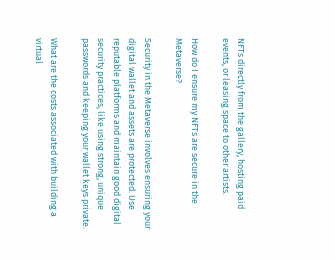NFTs directly from the gallery, hosting paid events, or leasing space to other artists.

How do I ensure my NFTs are secure in the Metaverse?

Security in the Metaverse involves ensuring your digital wallet and assets are protected. Use reputable platforms and maintain good digital security practices, like using strong, unique passwords and keeping your wallet keys private.

What are the costs associated with building a virtual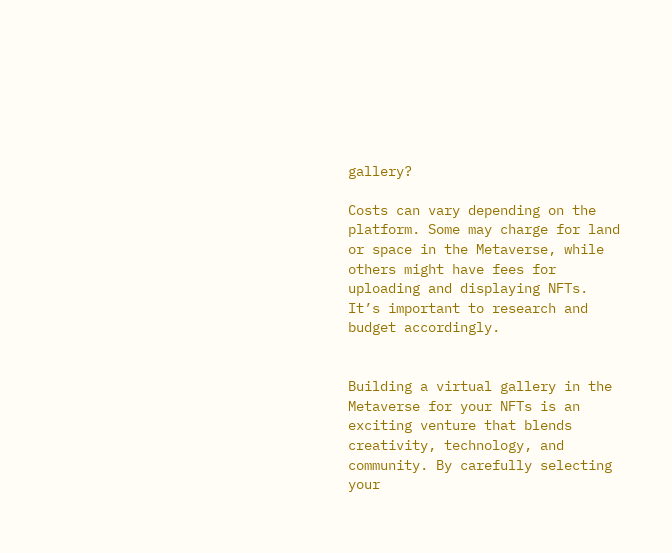gallery?

Costs can vary depending on the platform. Some may charge for land or space in the Metaverse, while others might have fees for uploading and displaying NFTs. It’s important to research and budget accordingly.


Building a virtual gallery in the Metaverse for your NFTs is an exciting venture that blends creativity, technology, and community. By carefully selecting your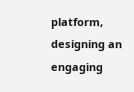platform, designing an engaging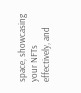space, showcasing your NFTs effectively, and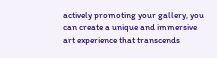actively promoting your gallery, you can create a unique and immersive art experience that transcends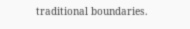traditional boundaries.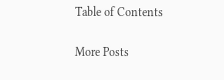Table of Contents

More Posts